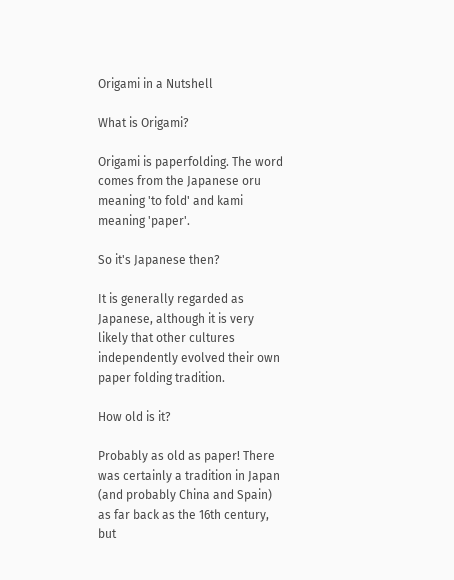Origami in a Nutshell

What is Origami?

Origami is paperfolding. The word comes from the Japanese oru meaning 'to fold' and kami meaning 'paper'.

So it's Japanese then?

It is generally regarded as Japanese, although it is very likely that other cultures independently evolved their own paper folding tradition.

How old is it?

Probably as old as paper! There was certainly a tradition in Japan (and probably China and Spain) as far back as the 16th century, but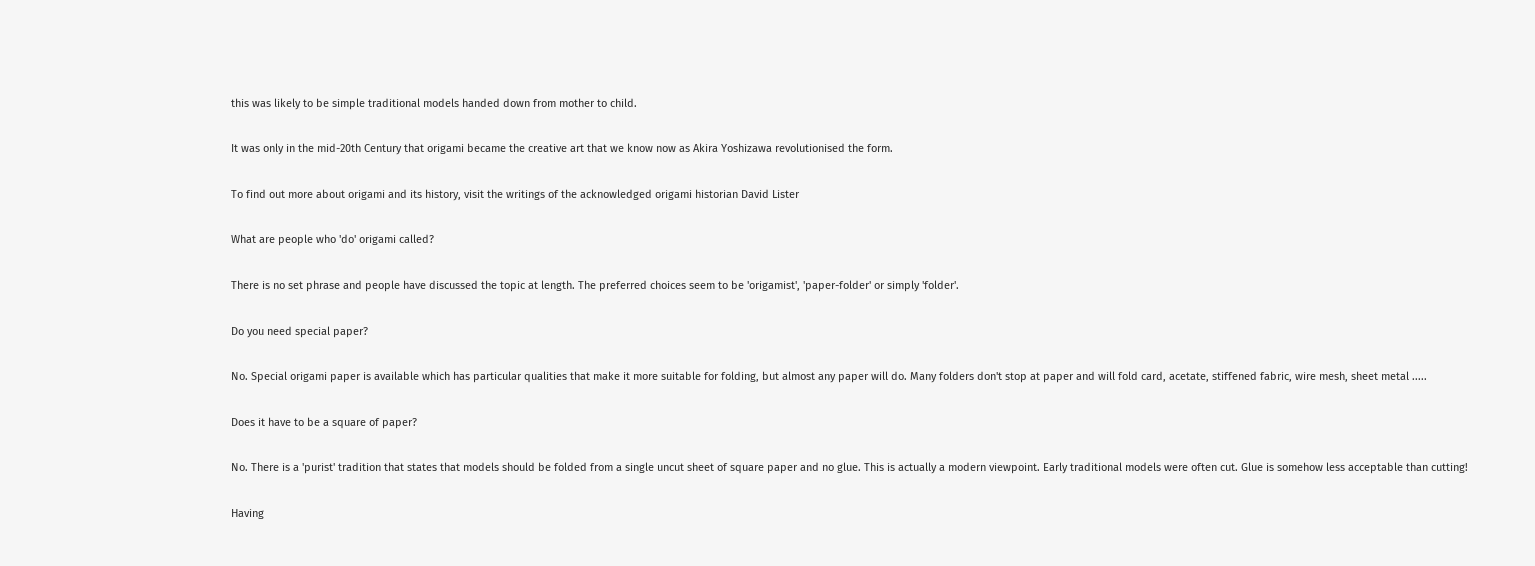this was likely to be simple traditional models handed down from mother to child.

It was only in the mid-20th Century that origami became the creative art that we know now as Akira Yoshizawa revolutionised the form.

To find out more about origami and its history, visit the writings of the acknowledged origami historian David Lister

What are people who 'do' origami called?

There is no set phrase and people have discussed the topic at length. The preferred choices seem to be 'origamist', 'paper-folder' or simply 'folder'.

Do you need special paper?

No. Special origami paper is available which has particular qualities that make it more suitable for folding, but almost any paper will do. Many folders don't stop at paper and will fold card, acetate, stiffened fabric, wire mesh, sheet metal .....

Does it have to be a square of paper?

No. There is a 'purist' tradition that states that models should be folded from a single uncut sheet of square paper and no glue. This is actually a modern viewpoint. Early traditional models were often cut. Glue is somehow less acceptable than cutting!

Having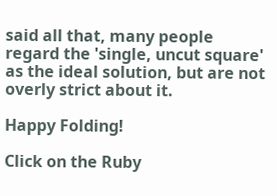said all that, many people regard the 'single, uncut square' as the ideal solution, but are not overly strict about it.

Happy Folding!

Click on the Ruby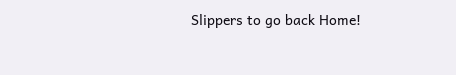Slippers to go back Home!